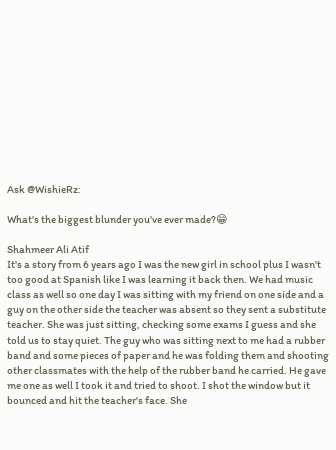Ask @WishieRz:

What's the biggest blunder you've ever made?😁

Shahmeer Ali Atif
It's a story from 6 years ago I was the new girl in school plus I wasn't too good at Spanish like I was learning it back then. We had music class as well so one day I was sitting with my friend on one side and a guy on the other side the teacher was absent so they sent a substitute teacher. She was just sitting, checking some exams I guess and she told us to stay quiet. The guy who was sitting next to me had a rubber band and some pieces of paper and he was folding them and shooting other classmates with the help of the rubber band he carried. He gave me one as well I took it and tried to shoot. I shot the window but it bounced and hit the teacher's face. She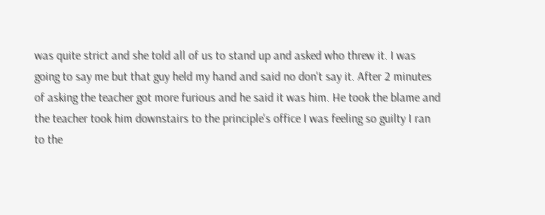was quite strict and she told all of us to stand up and asked who threw it. I was going to say me but that guy held my hand and said no don't say it. After 2 minutes of asking the teacher got more furious and he said it was him. He took the blame and the teacher took him downstairs to the principle's office I was feeling so guilty I ran to the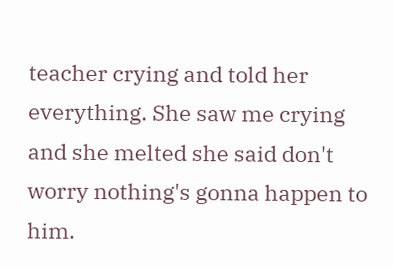teacher crying and told her everything. She saw me crying and she melted she said don't worry nothing's gonna happen to him.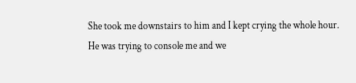She took me downstairs to him and I kept crying the whole hour. He was trying to console me and we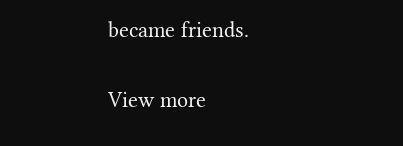became friends.

View more